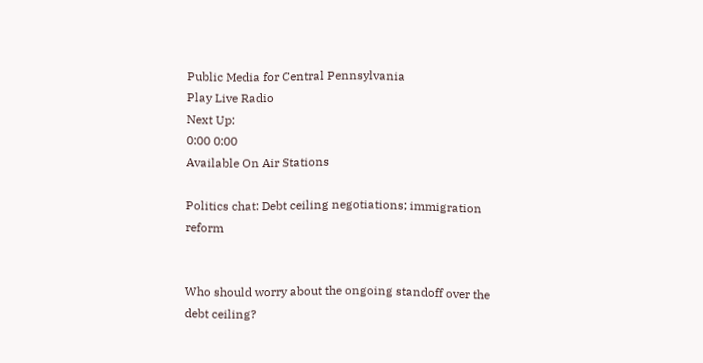Public Media for Central Pennsylvania
Play Live Radio
Next Up:
0:00 0:00
Available On Air Stations

Politics chat: Debt ceiling negotiations; immigration reform


Who should worry about the ongoing standoff over the debt ceiling?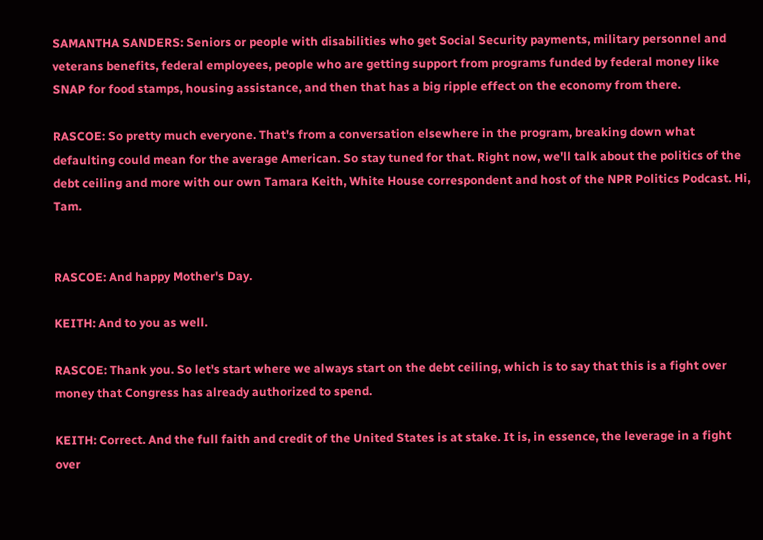SAMANTHA SANDERS: Seniors or people with disabilities who get Social Security payments, military personnel and veterans benefits, federal employees, people who are getting support from programs funded by federal money like SNAP for food stamps, housing assistance, and then that has a big ripple effect on the economy from there.

RASCOE: So pretty much everyone. That's from a conversation elsewhere in the program, breaking down what defaulting could mean for the average American. So stay tuned for that. Right now, we'll talk about the politics of the debt ceiling and more with our own Tamara Keith, White House correspondent and host of the NPR Politics Podcast. Hi, Tam.


RASCOE: And happy Mother's Day.

KEITH: And to you as well.

RASCOE: Thank you. So let's start where we always start on the debt ceiling, which is to say that this is a fight over money that Congress has already authorized to spend.

KEITH: Correct. And the full faith and credit of the United States is at stake. It is, in essence, the leverage in a fight over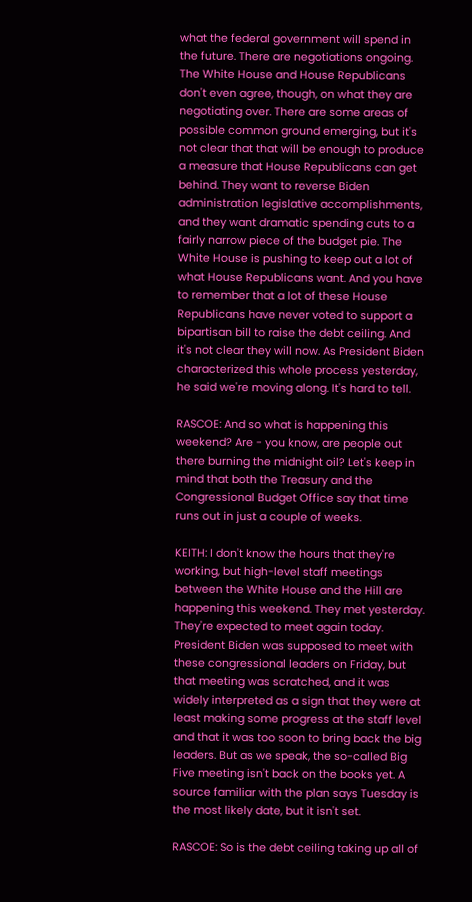what the federal government will spend in the future. There are negotiations ongoing. The White House and House Republicans don't even agree, though, on what they are negotiating over. There are some areas of possible common ground emerging, but it's not clear that that will be enough to produce a measure that House Republicans can get behind. They want to reverse Biden administration legislative accomplishments, and they want dramatic spending cuts to a fairly narrow piece of the budget pie. The White House is pushing to keep out a lot of what House Republicans want. And you have to remember that a lot of these House Republicans have never voted to support a bipartisan bill to raise the debt ceiling. And it's not clear they will now. As President Biden characterized this whole process yesterday, he said we're moving along. It's hard to tell.

RASCOE: And so what is happening this weekend? Are - you know, are people out there burning the midnight oil? Let's keep in mind that both the Treasury and the Congressional Budget Office say that time runs out in just a couple of weeks.

KEITH: I don't know the hours that they're working, but high-level staff meetings between the White House and the Hill are happening this weekend. They met yesterday. They're expected to meet again today. President Biden was supposed to meet with these congressional leaders on Friday, but that meeting was scratched, and it was widely interpreted as a sign that they were at least making some progress at the staff level and that it was too soon to bring back the big leaders. But as we speak, the so-called Big Five meeting isn't back on the books yet. A source familiar with the plan says Tuesday is the most likely date, but it isn't set.

RASCOE: So is the debt ceiling taking up all of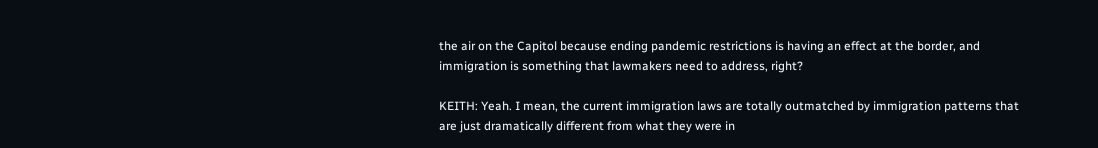the air on the Capitol because ending pandemic restrictions is having an effect at the border, and immigration is something that lawmakers need to address, right?

KEITH: Yeah. I mean, the current immigration laws are totally outmatched by immigration patterns that are just dramatically different from what they were in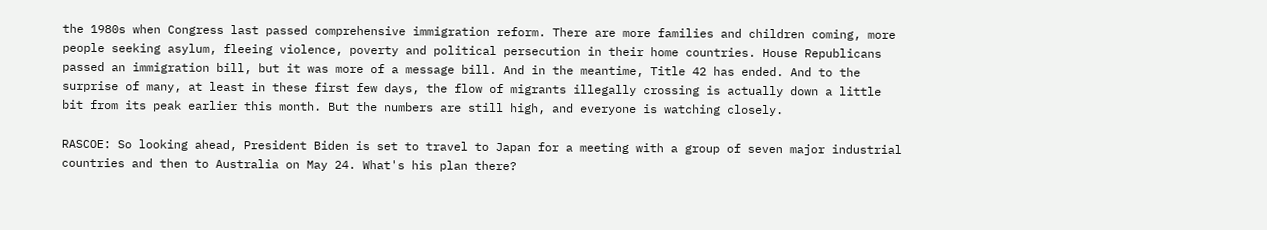the 1980s when Congress last passed comprehensive immigration reform. There are more families and children coming, more people seeking asylum, fleeing violence, poverty and political persecution in their home countries. House Republicans passed an immigration bill, but it was more of a message bill. And in the meantime, Title 42 has ended. And to the surprise of many, at least in these first few days, the flow of migrants illegally crossing is actually down a little bit from its peak earlier this month. But the numbers are still high, and everyone is watching closely.

RASCOE: So looking ahead, President Biden is set to travel to Japan for a meeting with a group of seven major industrial countries and then to Australia on May 24. What's his plan there?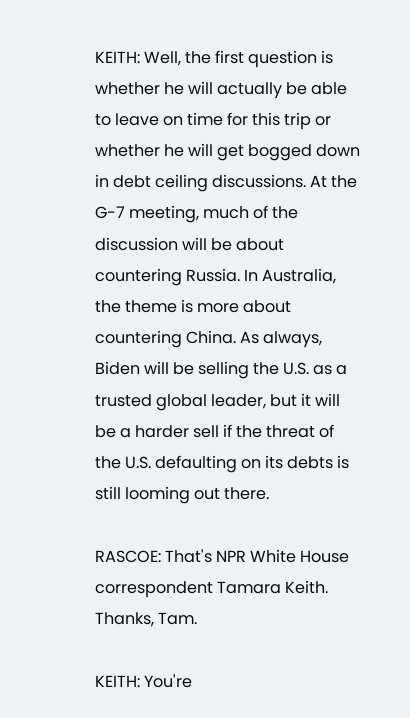KEITH: Well, the first question is whether he will actually be able to leave on time for this trip or whether he will get bogged down in debt ceiling discussions. At the G-7 meeting, much of the discussion will be about countering Russia. In Australia, the theme is more about countering China. As always, Biden will be selling the U.S. as a trusted global leader, but it will be a harder sell if the threat of the U.S. defaulting on its debts is still looming out there.

RASCOE: That's NPR White House correspondent Tamara Keith. Thanks, Tam.

KEITH: You're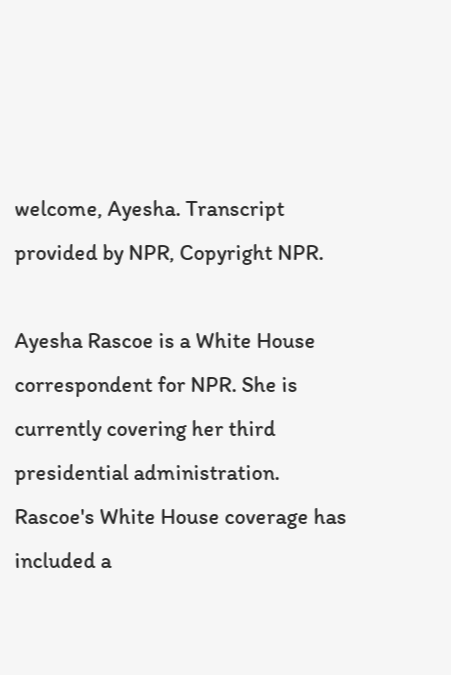welcome, Ayesha. Transcript provided by NPR, Copyright NPR.

Ayesha Rascoe is a White House correspondent for NPR. She is currently covering her third presidential administration. Rascoe's White House coverage has included a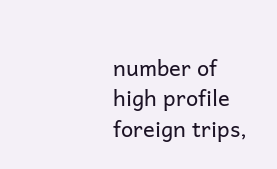number of high profile foreign trips,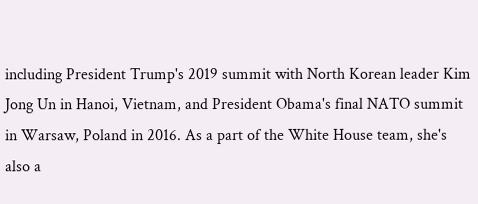including President Trump's 2019 summit with North Korean leader Kim Jong Un in Hanoi, Vietnam, and President Obama's final NATO summit in Warsaw, Poland in 2016. As a part of the White House team, she's also a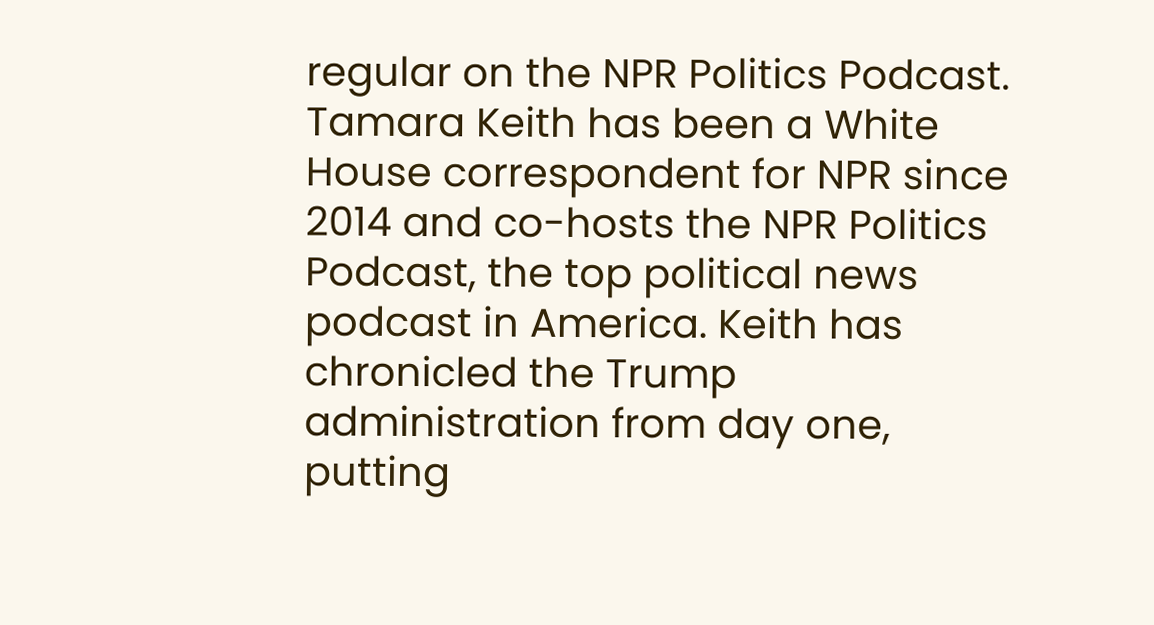regular on the NPR Politics Podcast.
Tamara Keith has been a White House correspondent for NPR since 2014 and co-hosts the NPR Politics Podcast, the top political news podcast in America. Keith has chronicled the Trump administration from day one, putting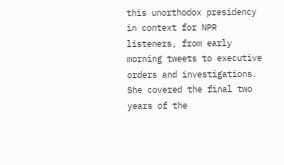this unorthodox presidency in context for NPR listeners, from early morning tweets to executive orders and investigations. She covered the final two years of the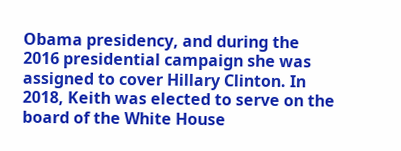Obama presidency, and during the 2016 presidential campaign she was assigned to cover Hillary Clinton. In 2018, Keith was elected to serve on the board of the White House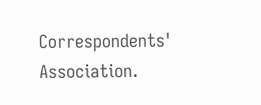Correspondents' Association.